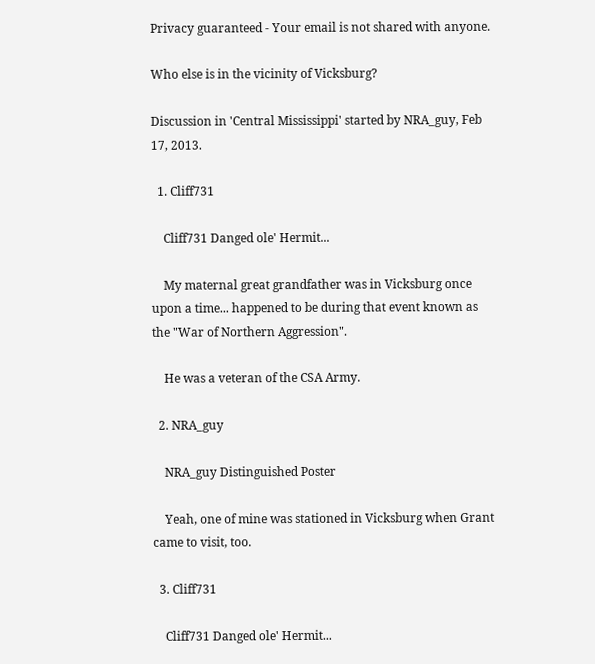Privacy guaranteed - Your email is not shared with anyone.

Who else is in the vicinity of Vicksburg?

Discussion in 'Central Mississippi' started by NRA_guy, Feb 17, 2013.

  1. Cliff731

    Cliff731 Danged ole' Hermit...

    My maternal great grandfather was in Vicksburg once upon a time... happened to be during that event known as the "War of Northern Aggression".

    He was a veteran of the CSA Army.

  2. NRA_guy

    NRA_guy Distinguished Poster

    Yeah, one of mine was stationed in Vicksburg when Grant came to visit, too.

  3. Cliff731

    Cliff731 Danged ole' Hermit...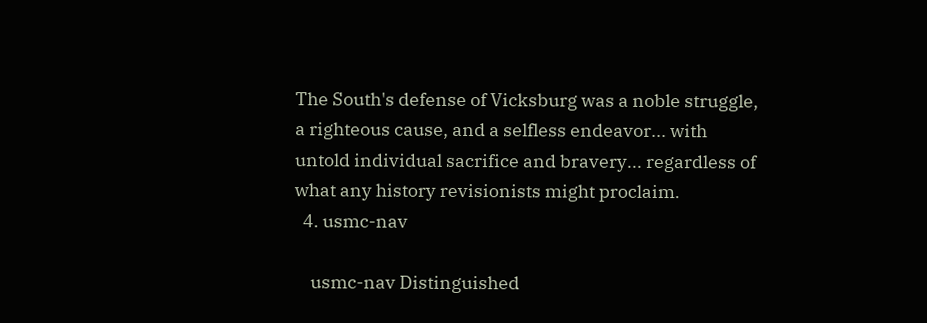The South's defense of Vicksburg was a noble struggle, a righteous cause, and a selfless endeavor... with untold individual sacrifice and bravery... regardless of what any history revisionists might proclaim.
  4. usmc-nav

    usmc-nav Distinguished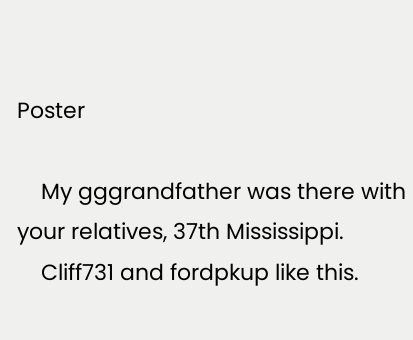Poster

    My gggrandfather was there with your relatives, 37th Mississippi.
    Cliff731 and fordpkup like this.